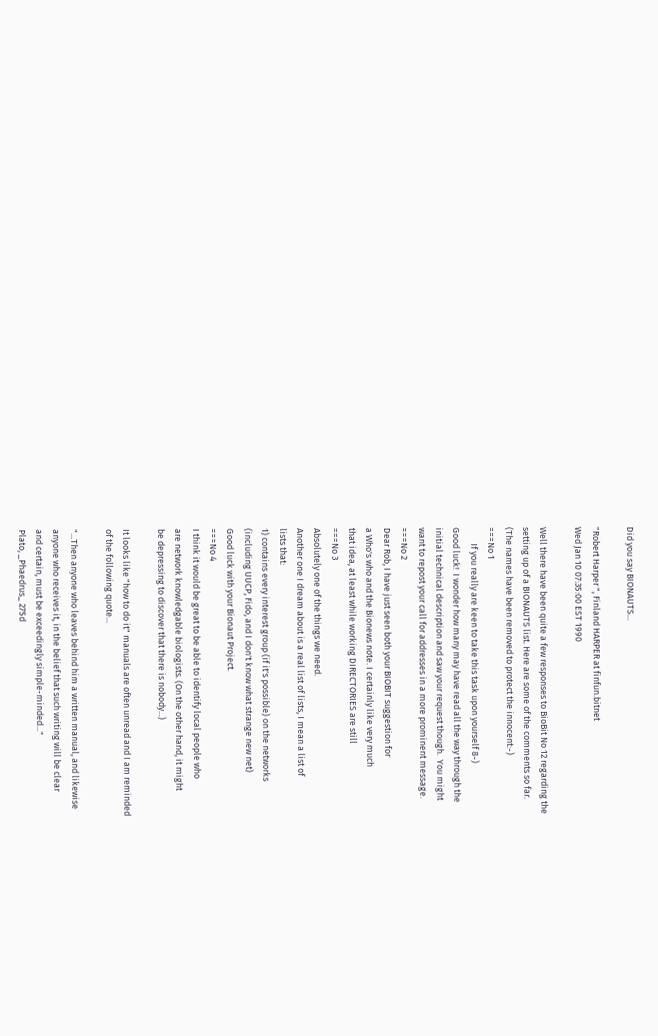Did you say BIONAUTS...

"Robert Harper ", Finland HARPER at finfun.bitnet
Wed Jan 10 07:35:00 EST 1990

Well there have been quite a few responses to BioBit No 12 regarding the
setting up of a BIONAUTS list. Here are some of the comments so far.
(The names have been removed to protect the innocent:-)
===No 1
        If you really are keen to take this task upon yourself 8-)
Good luck!  I wonder how many may have read all the way through the
initial technical description and saw your request though.  You might
want to repost your call for addresses in a more prominent message.
===No 2
Dear Rob, I have just seen both your BIOBIT suggestion for
a Who's who and the Bionews note. I certainly like very much
that idea, at least while working DIRECTORIES are still
===No 3
Absolutely one of the things we need.
Another one I dream about is a real list of lists, I mean a list of
lists that:
1) contains every interest group (if it's possible) on the networks
(including UUCP, Fido, and I don't know what strange new net)
Good luck with your Bionaut Project.
===No 4
I think it would be great to be able to identify local people who
are network knowledgable biologists. (On the other hand, it might
be depressing to discover that there is nobody...)

It looks like "how to do it" manuals are often unread and I am reminded
of the following quote...

"...Then anyone who leaves behind him a written manual, and likewise
anyone who receives it, in the belief that such writing will be clear
and certain, must be exceedingly simple-minded..."
Plato, _Phaedrus_ 275d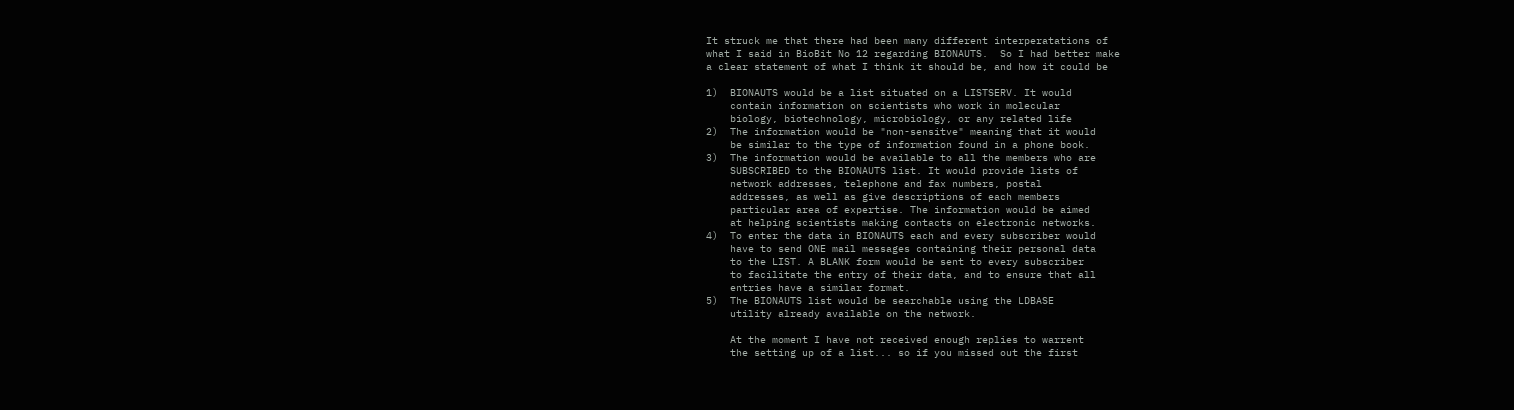It struck me that there had been many different interperatations of
what I said in BioBit No 12 regarding BIONAUTS.  So I had better make
a clear statement of what I think it should be, and how it could be

1)  BIONAUTS would be a list situated on a LISTSERV. It would
    contain information on scientists who work in molecular
    biology, biotechnology, microbiology, or any related life
2)  The information would be "non-sensitve" meaning that it would
    be similar to the type of information found in a phone book.
3)  The information would be available to all the members who are
    SUBSCRIBED to the BIONAUTS list. It would provide lists of
    network addresses, telephone and fax numbers, postal
    addresses, as well as give descriptions of each members
    particular area of expertise. The information would be aimed
    at helping scientists making contacts on electronic networks.
4)  To enter the data in BIONAUTS each and every subscriber would
    have to send ONE mail messages containing their personal data
    to the LIST. A BLANK form would be sent to every subscriber
    to facilitate the entry of their data, and to ensure that all
    entries have a similar format.
5)  The BIONAUTS list would be searchable using the LDBASE
    utility already available on the network.

    At the moment I have not received enough replies to warrent
    the setting up of a list... so if you missed out the first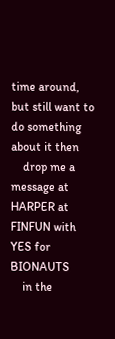time around, but still want to do something about it then
    drop me a message at HARPER at FINFUN with YES for BIONAUTS
    in the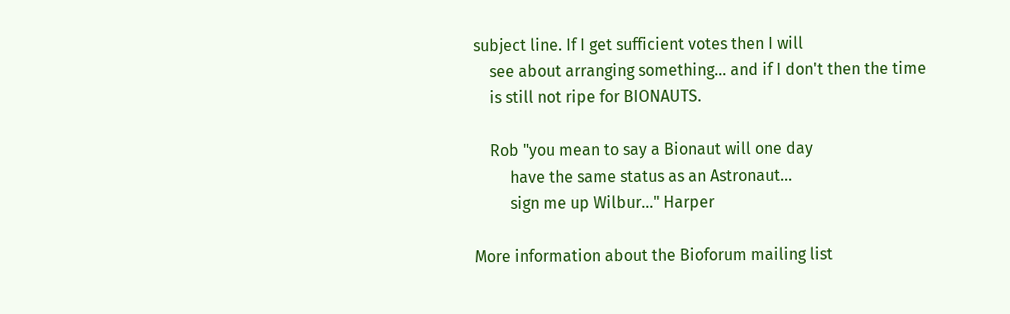subject line. If I get sufficient votes then I will
    see about arranging something... and if I don't then the time
    is still not ripe for BIONAUTS.

    Rob "you mean to say a Bionaut will one day
         have the same status as an Astronaut...
         sign me up Wilbur..." Harper

More information about the Bioforum mailing list